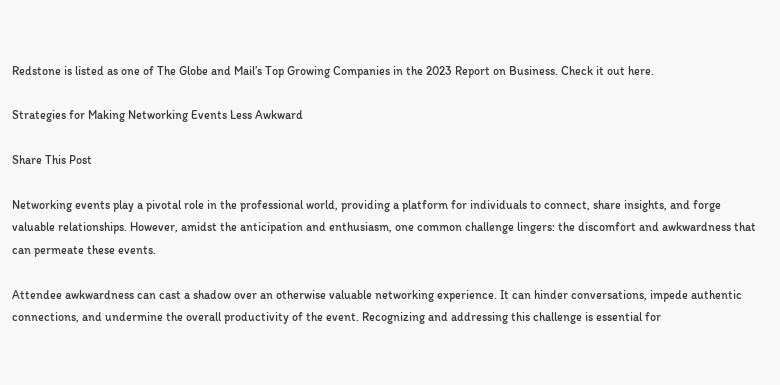Redstone is listed as one of The Globe and Mail’s Top Growing Companies in the 2023 Report on Business. Check it out here.

Strategies for Making Networking Events Less Awkward

Share This Post

Networking events play a pivotal role in the professional world, providing a platform for individuals to connect, share insights, and forge valuable relationships. However, amidst the anticipation and enthusiasm, one common challenge lingers: the discomfort and awkwardness that can permeate these events.

Attendee awkwardness can cast a shadow over an otherwise valuable networking experience. It can hinder conversations, impede authentic connections, and undermine the overall productivity of the event. Recognizing and addressing this challenge is essential for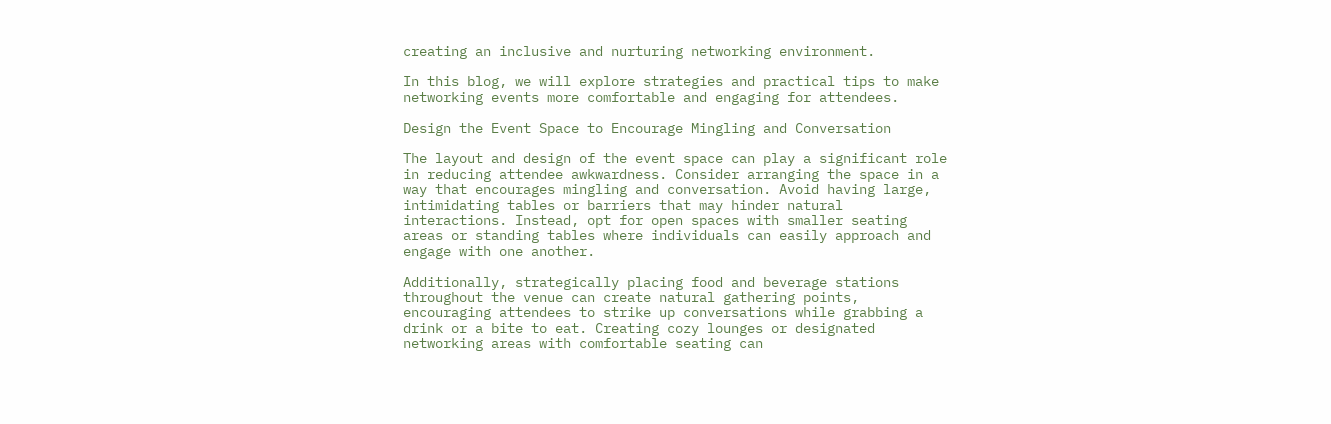creating an inclusive and nurturing networking environment.

In this blog, we will explore strategies and practical tips to make networking events more comfortable and engaging for attendees.

Design the Event Space to Encourage Mingling and Conversation

The layout and design of the event space can play a significant role in reducing attendee awkwardness. Consider arranging the space in a way that encourages mingling and conversation. Avoid having large, intimidating tables or barriers that may hinder natural interactions. Instead, opt for open spaces with smaller seating areas or standing tables where individuals can easily approach and engage with one another.

Additionally, strategically placing food and beverage stations throughout the venue can create natural gathering points, encouraging attendees to strike up conversations while grabbing a drink or a bite to eat. Creating cozy lounges or designated networking areas with comfortable seating can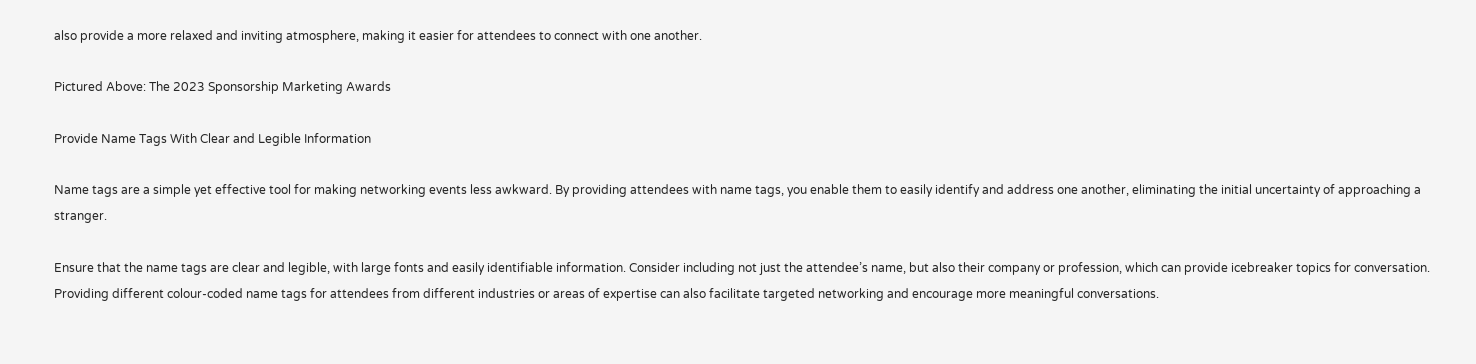also provide a more relaxed and inviting atmosphere, making it easier for attendees to connect with one another.

Pictured Above: The 2023 Sponsorship Marketing Awards

Provide Name Tags With Clear and Legible Information

Name tags are a simple yet effective tool for making networking events less awkward. By providing attendees with name tags, you enable them to easily identify and address one another, eliminating the initial uncertainty of approaching a stranger.

Ensure that the name tags are clear and legible, with large fonts and easily identifiable information. Consider including not just the attendee’s name, but also their company or profession, which can provide icebreaker topics for conversation. Providing different colour-coded name tags for attendees from different industries or areas of expertise can also facilitate targeted networking and encourage more meaningful conversations.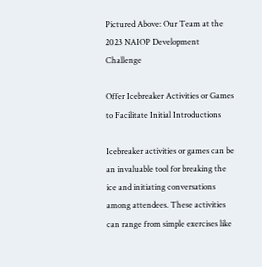Pictured Above: Our Team at the 2023 NAIOP Development Challenge

Offer Icebreaker Activities or Games to Facilitate Initial Introductions

Icebreaker activities or games can be an invaluable tool for breaking the ice and initiating conversations among attendees. These activities can range from simple exercises like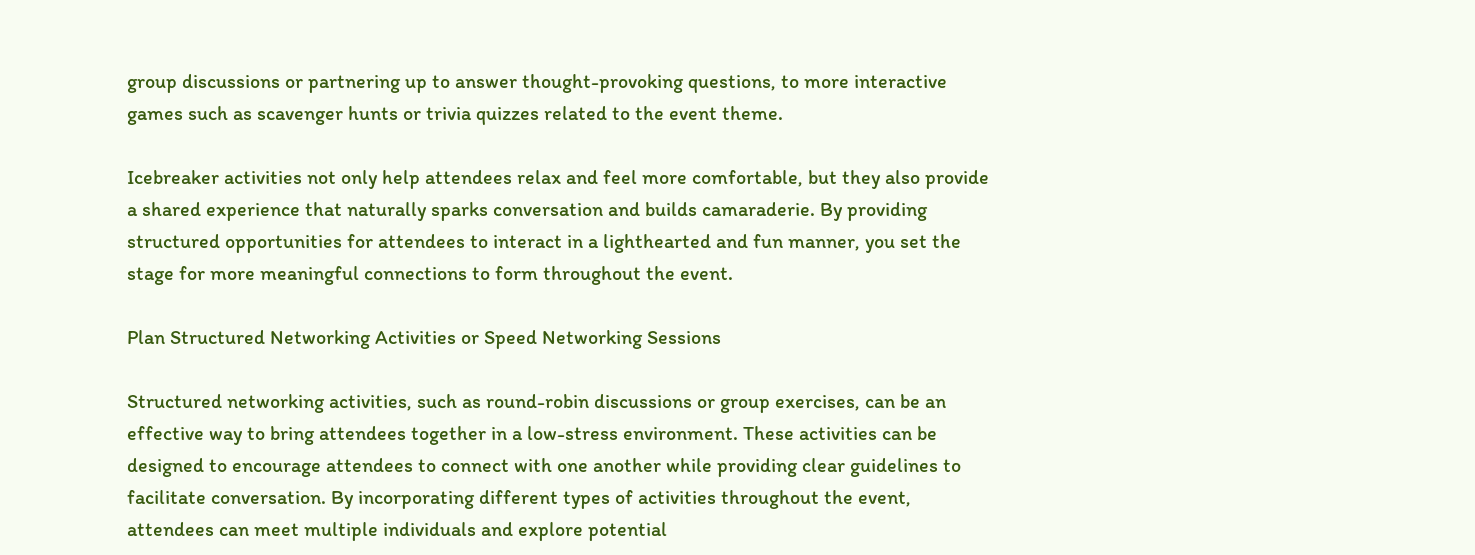group discussions or partnering up to answer thought-provoking questions, to more interactive games such as scavenger hunts or trivia quizzes related to the event theme.

Icebreaker activities not only help attendees relax and feel more comfortable, but they also provide a shared experience that naturally sparks conversation and builds camaraderie. By providing structured opportunities for attendees to interact in a lighthearted and fun manner, you set the stage for more meaningful connections to form throughout the event.

Plan Structured Networking Activities or Speed Networking Sessions

Structured networking activities, such as round-robin discussions or group exercises, can be an effective way to bring attendees together in a low-stress environment. These activities can be designed to encourage attendees to connect with one another while providing clear guidelines to facilitate conversation. By incorporating different types of activities throughout the event, attendees can meet multiple individuals and explore potential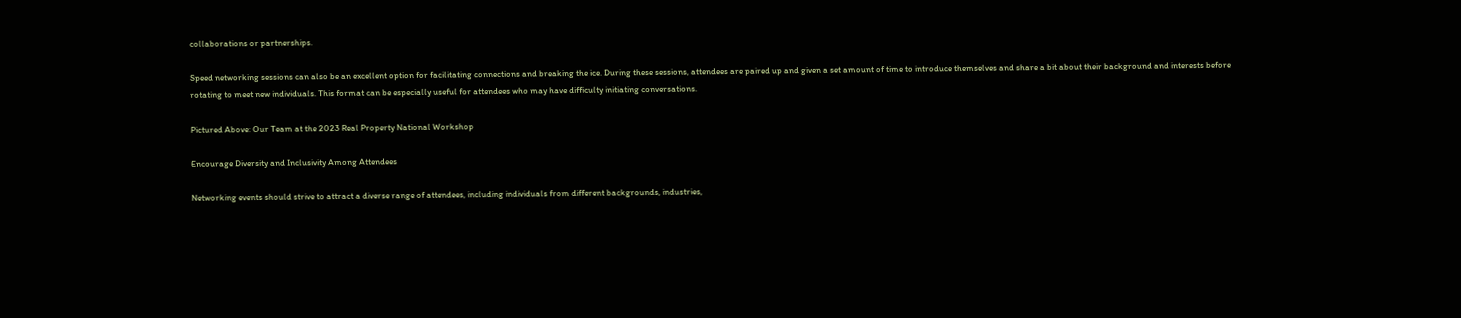collaborations or partnerships.

Speed networking sessions can also be an excellent option for facilitating connections and breaking the ice. During these sessions, attendees are paired up and given a set amount of time to introduce themselves and share a bit about their background and interests before rotating to meet new individuals. This format can be especially useful for attendees who may have difficulty initiating conversations.

Pictured Above: Our Team at the 2023 Real Property National Workshop

Encourage Diversity and Inclusivity Among Attendees

Networking events should strive to attract a diverse range of attendees, including individuals from different backgrounds, industries,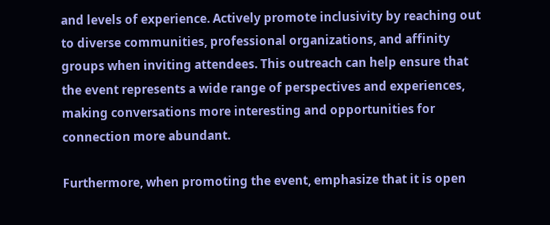and levels of experience. Actively promote inclusivity by reaching out to diverse communities, professional organizations, and affinity groups when inviting attendees. This outreach can help ensure that the event represents a wide range of perspectives and experiences, making conversations more interesting and opportunities for connection more abundant.

Furthermore, when promoting the event, emphasize that it is open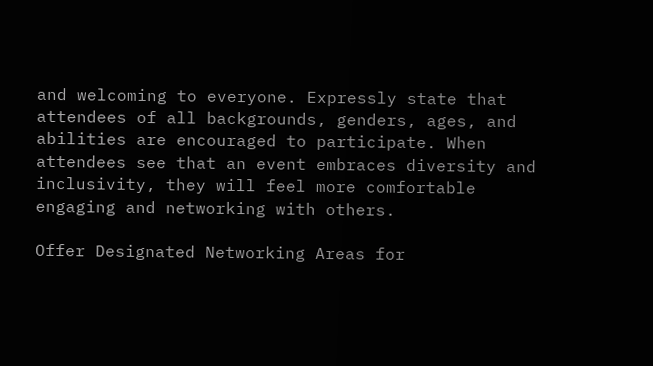and welcoming to everyone. Expressly state that attendees of all backgrounds, genders, ages, and abilities are encouraged to participate. When attendees see that an event embraces diversity and inclusivity, they will feel more comfortable engaging and networking with others.

Offer Designated Networking Areas for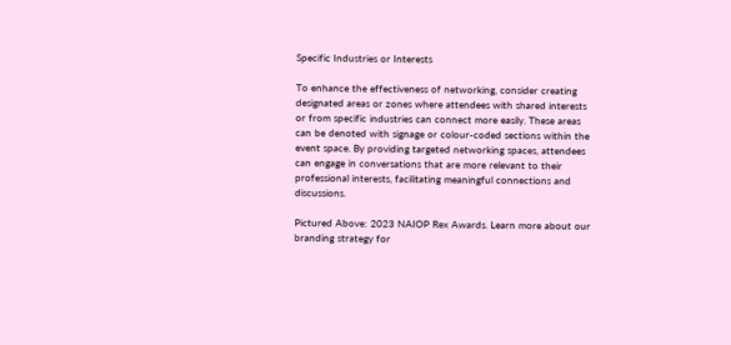Specific Industries or Interests

To enhance the effectiveness of networking, consider creating designated areas or zones where attendees with shared interests or from specific industries can connect more easily. These areas can be denoted with signage or colour-coded sections within the event space. By providing targeted networking spaces, attendees can engage in conversations that are more relevant to their professional interests, facilitating meaningful connections and discussions.

Pictured Above: 2023 NAIOP Rex Awards. Learn more about our branding strategy for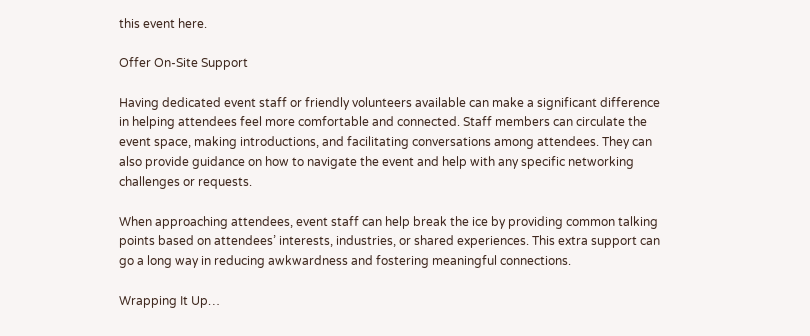this event here.

Offer On-Site Support

Having dedicated event staff or friendly volunteers available can make a significant difference in helping attendees feel more comfortable and connected. Staff members can circulate the event space, making introductions, and facilitating conversations among attendees. They can also provide guidance on how to navigate the event and help with any specific networking challenges or requests.

When approaching attendees, event staff can help break the ice by providing common talking points based on attendees’ interests, industries, or shared experiences. This extra support can go a long way in reducing awkwardness and fostering meaningful connections.

Wrapping It Up…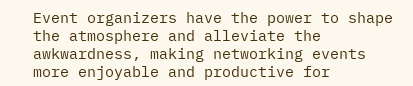Event organizers have the power to shape the atmosphere and alleviate the awkwardness, making networking events more enjoyable and productive for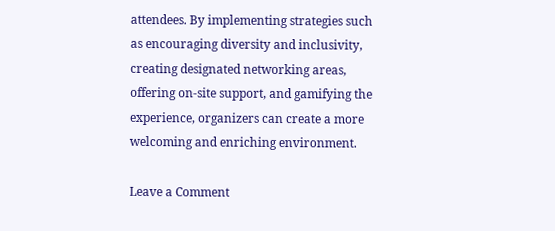attendees. By implementing strategies such as encouraging diversity and inclusivity, creating designated networking areas, offering on-site support, and gamifying the experience, organizers can create a more welcoming and enriching environment.

Leave a Comment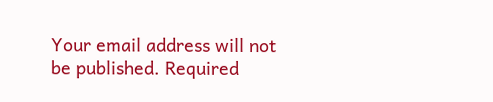Your email address will not be published. Required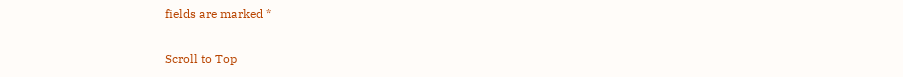fields are marked *

Scroll to Top